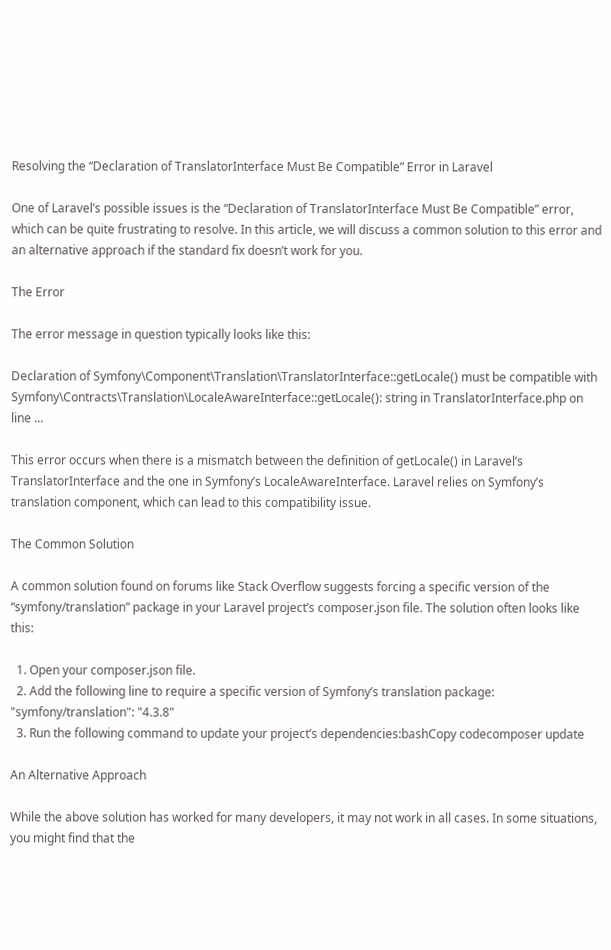Resolving the “Declaration of TranslatorInterface Must Be Compatible” Error in Laravel

One of Laravel’s possible issues is the “Declaration of TranslatorInterface Must Be Compatible” error, which can be quite frustrating to resolve. In this article, we will discuss a common solution to this error and an alternative approach if the standard fix doesn’t work for you.

The Error

The error message in question typically looks like this:

Declaration of Symfony\Component\Translation\TranslatorInterface::getLocale() must be compatible with Symfony\Contracts\Translation\LocaleAwareInterface::getLocale(): string in TranslatorInterface.php on line ...

This error occurs when there is a mismatch between the definition of getLocale() in Laravel’s TranslatorInterface and the one in Symfony’s LocaleAwareInterface. Laravel relies on Symfony’s translation component, which can lead to this compatibility issue.

The Common Solution

A common solution found on forums like Stack Overflow suggests forcing a specific version of the “symfony/translation” package in your Laravel project’s composer.json file. The solution often looks like this:

  1. Open your composer.json file.
  2. Add the following line to require a specific version of Symfony’s translation package: "symfony/translation": "4.3.8"
  3. Run the following command to update your project’s dependencies:bashCopy codecomposer update

An Alternative Approach

While the above solution has worked for many developers, it may not work in all cases. In some situations, you might find that the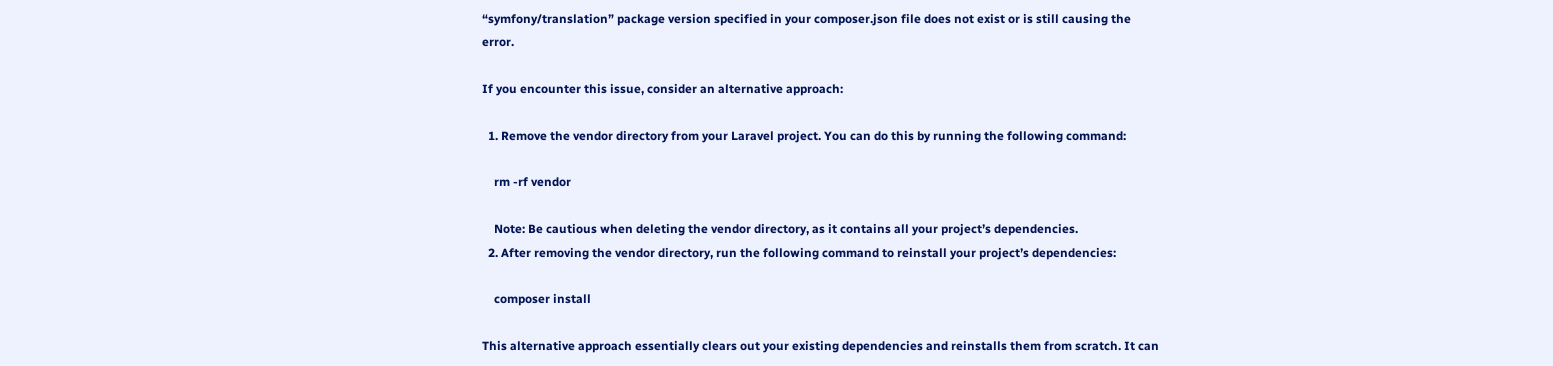“symfony/translation” package version specified in your composer.json file does not exist or is still causing the error.

If you encounter this issue, consider an alternative approach:

  1. Remove the vendor directory from your Laravel project. You can do this by running the following command:

    rm -rf vendor

    Note: Be cautious when deleting the vendor directory, as it contains all your project’s dependencies.
  2. After removing the vendor directory, run the following command to reinstall your project’s dependencies:

    composer install

This alternative approach essentially clears out your existing dependencies and reinstalls them from scratch. It can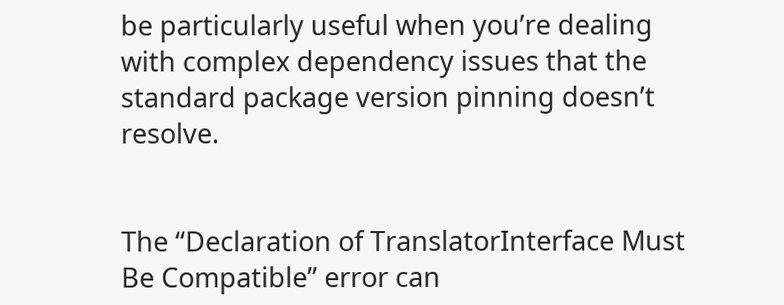be particularly useful when you’re dealing with complex dependency issues that the standard package version pinning doesn’t resolve.


The “Declaration of TranslatorInterface Must Be Compatible” error can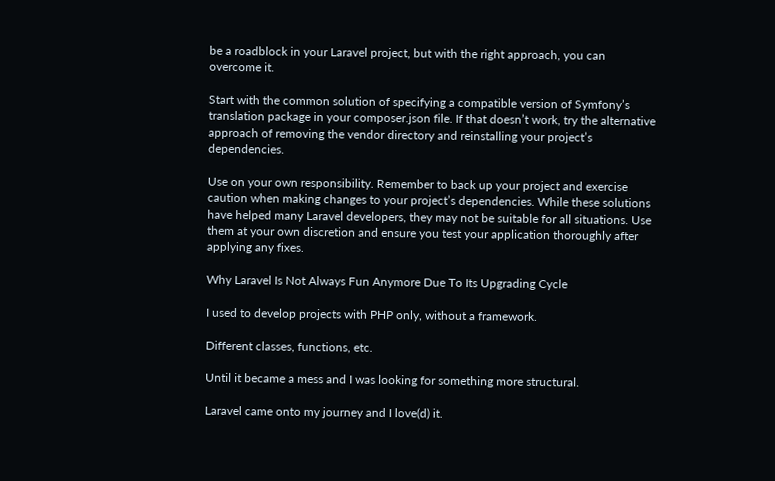be a roadblock in your Laravel project, but with the right approach, you can overcome it.

Start with the common solution of specifying a compatible version of Symfony’s translation package in your composer.json file. If that doesn’t work, try the alternative approach of removing the vendor directory and reinstalling your project’s dependencies.

Use on your own responsibility. Remember to back up your project and exercise caution when making changes to your project’s dependencies. While these solutions have helped many Laravel developers, they may not be suitable for all situations. Use them at your own discretion and ensure you test your application thoroughly after applying any fixes.

Why Laravel Is Not Always Fun Anymore Due To Its Upgrading Cycle

I used to develop projects with PHP only, without a framework.

Different classes, functions, etc.

Until it became a mess and I was looking for something more structural.

Laravel came onto my journey and I love(d) it.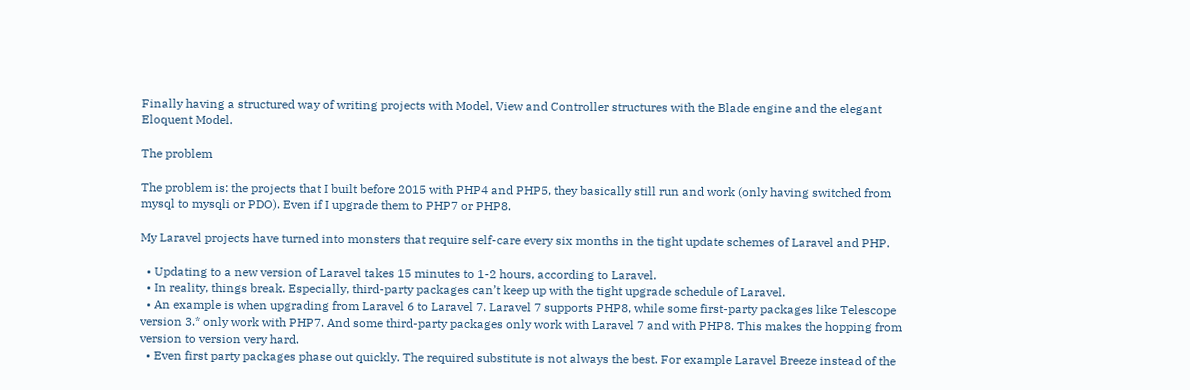Finally having a structured way of writing projects with Model, View and Controller structures with the Blade engine and the elegant Eloquent Model.

The problem

The problem is: the projects that I built before 2015 with PHP4 and PHP5, they basically still run and work (only having switched from mysql to mysqli or PDO). Even if I upgrade them to PHP7 or PHP8.

My Laravel projects have turned into monsters that require self-care every six months in the tight update schemes of Laravel and PHP.

  • Updating to a new version of Laravel takes 15 minutes to 1-2 hours, according to Laravel.
  • In reality, things break. Especially, third-party packages can’t keep up with the tight upgrade schedule of Laravel.
  • An example is when upgrading from Laravel 6 to Laravel 7. Laravel 7 supports PHP8, while some first-party packages like Telescope version 3.* only work with PHP7. And some third-party packages only work with Laravel 7 and with PHP8. This makes the hopping from version to version very hard.
  • Even first party packages phase out quickly. The required substitute is not always the best. For example Laravel Breeze instead of the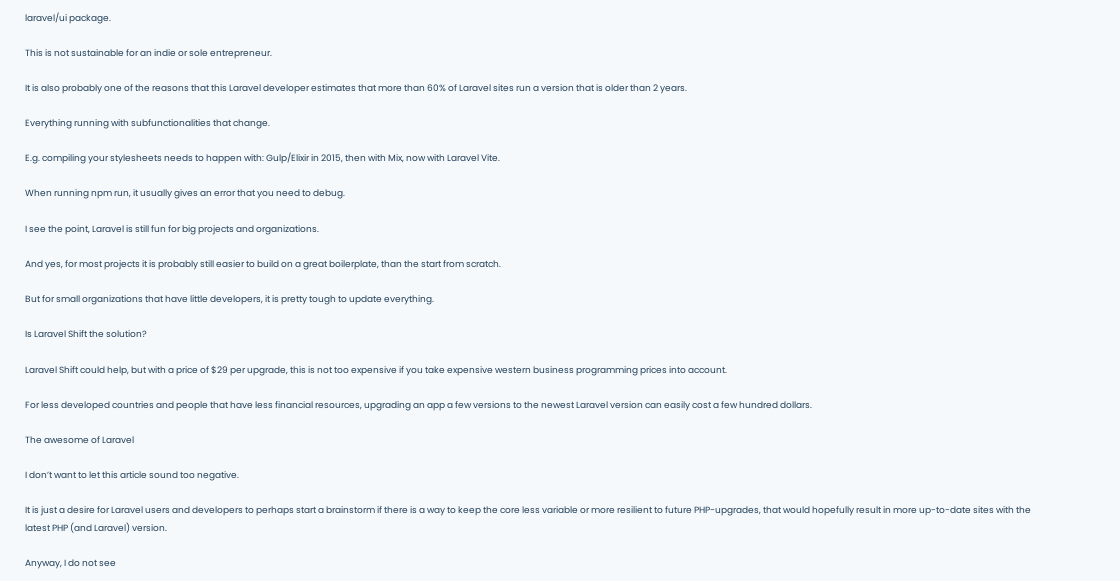laravel/ui package.

This is not sustainable for an indie or sole entrepreneur.

It is also probably one of the reasons that this Laravel developer estimates that more than 60% of Laravel sites run a version that is older than 2 years.

Everything running with subfunctionalities that change.

E.g. compiling your stylesheets needs to happen with: Gulp/Elixir in 2015, then with Mix, now with Laravel Vite.

When running npm run, it usually gives an error that you need to debug.

I see the point, Laravel is still fun for big projects and organizations.

And yes, for most projects it is probably still easier to build on a great boilerplate, than the start from scratch.

But for small organizations that have little developers, it is pretty tough to update everything.

Is Laravel Shift the solution?

Laravel Shift could help, but with a price of $29 per upgrade, this is not too expensive if you take expensive western business programming prices into account.

For less developed countries and people that have less financial resources, upgrading an app a few versions to the newest Laravel version can easily cost a few hundred dollars.

The awesome of Laravel

I don’t want to let this article sound too negative.

It is just a desire for Laravel users and developers to perhaps start a brainstorm if there is a way to keep the core less variable or more resilient to future PHP-upgrades, that would hopefully result in more up-to-date sites with the latest PHP (and Laravel) version.

Anyway, I do not see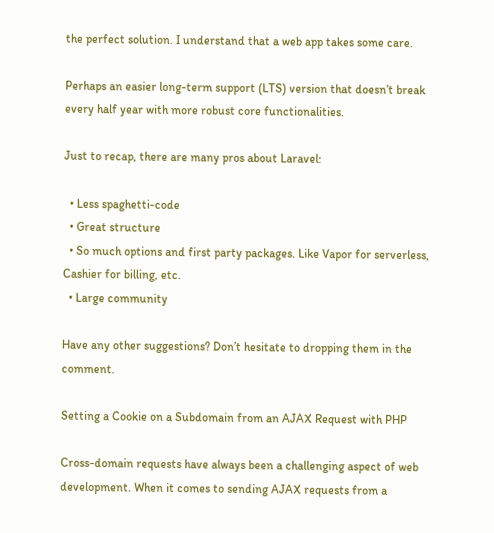the perfect solution. I understand that a web app takes some care.

Perhaps an easier long-term support (LTS) version that doesn’t break every half year with more robust core functionalities.

Just to recap, there are many pros about Laravel:

  • Less spaghetti-code
  • Great structure
  • So much options and first party packages. Like Vapor for serverless, Cashier for billing, etc.
  • Large community

Have any other suggestions? Don’t hesitate to dropping them in the comment.

Setting a Cookie on a Subdomain from an AJAX Request with PHP

Cross-domain requests have always been a challenging aspect of web development. When it comes to sending AJAX requests from a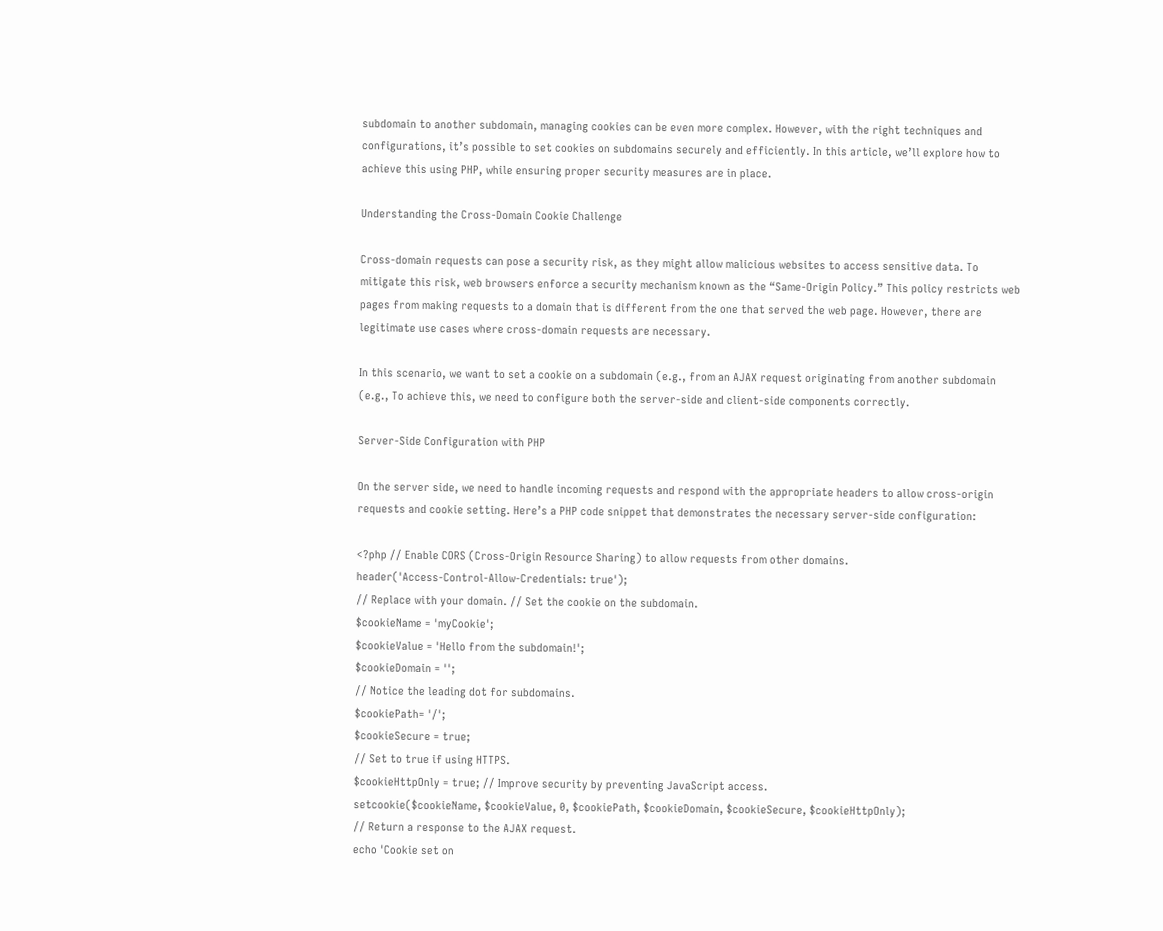subdomain to another subdomain, managing cookies can be even more complex. However, with the right techniques and configurations, it’s possible to set cookies on subdomains securely and efficiently. In this article, we’ll explore how to achieve this using PHP, while ensuring proper security measures are in place.

Understanding the Cross-Domain Cookie Challenge

Cross-domain requests can pose a security risk, as they might allow malicious websites to access sensitive data. To mitigate this risk, web browsers enforce a security mechanism known as the “Same-Origin Policy.” This policy restricts web pages from making requests to a domain that is different from the one that served the web page. However, there are legitimate use cases where cross-domain requests are necessary.

In this scenario, we want to set a cookie on a subdomain (e.g., from an AJAX request originating from another subdomain (e.g., To achieve this, we need to configure both the server-side and client-side components correctly.

Server-Side Configuration with PHP

On the server side, we need to handle incoming requests and respond with the appropriate headers to allow cross-origin requests and cookie setting. Here’s a PHP code snippet that demonstrates the necessary server-side configuration:

<?php // Enable CORS (Cross-Origin Resource Sharing) to allow requests from other domains.
header('Access-Control-Allow-Credentials: true');
// Replace with your domain. // Set the cookie on the subdomain.
$cookieName = 'myCookie';
$cookieValue = 'Hello from the subdomain!';
$cookieDomain = '';
// Notice the leading dot for subdomains.
$cookiePath= '/';
$cookieSecure = true;
// Set to true if using HTTPS.
$cookieHttpOnly = true; // Improve security by preventing JavaScript access.
setcookie($cookieName, $cookieValue, 0, $cookiePath, $cookieDomain, $cookieSecure, $cookieHttpOnly);
// Return a response to the AJAX request.
echo 'Cookie set on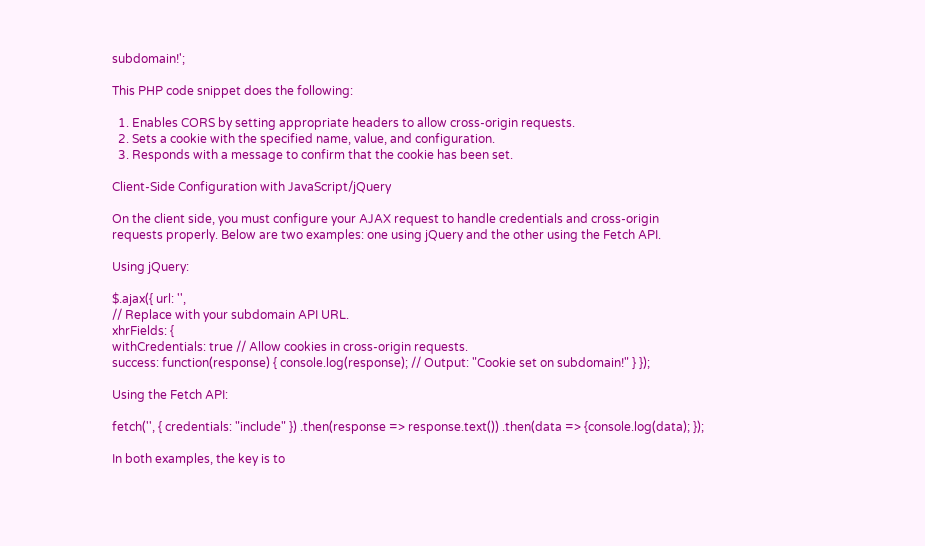subdomain!';

This PHP code snippet does the following:

  1. Enables CORS by setting appropriate headers to allow cross-origin requests.
  2. Sets a cookie with the specified name, value, and configuration.
  3. Responds with a message to confirm that the cookie has been set.

Client-Side Configuration with JavaScript/jQuery

On the client side, you must configure your AJAX request to handle credentials and cross-origin requests properly. Below are two examples: one using jQuery and the other using the Fetch API.

Using jQuery:

$.ajax({ url: '',
// Replace with your subdomain API URL.
xhrFields: {
withCredentials: true // Allow cookies in cross-origin requests.
success: function(response) { console.log(response); // Output: "Cookie set on subdomain!" } });

Using the Fetch API:

fetch('', { credentials: "include" }) .then(response => response.text()) .then(data => {console.log(data); });

In both examples, the key is to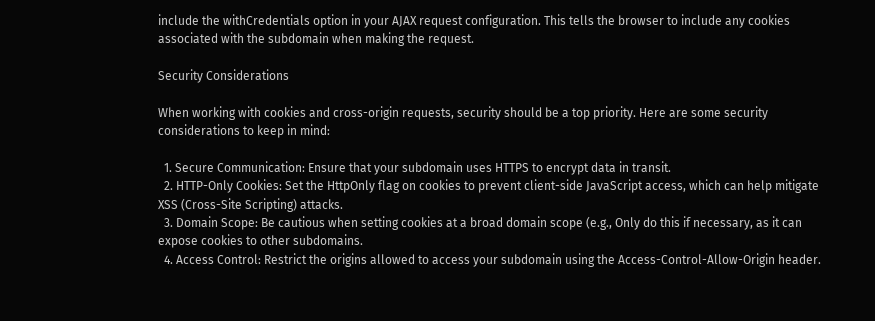include the withCredentials option in your AJAX request configuration. This tells the browser to include any cookies associated with the subdomain when making the request.

Security Considerations

When working with cookies and cross-origin requests, security should be a top priority. Here are some security considerations to keep in mind:

  1. Secure Communication: Ensure that your subdomain uses HTTPS to encrypt data in transit.
  2. HTTP-Only Cookies: Set the HttpOnly flag on cookies to prevent client-side JavaScript access, which can help mitigate XSS (Cross-Site Scripting) attacks.
  3. Domain Scope: Be cautious when setting cookies at a broad domain scope (e.g., Only do this if necessary, as it can expose cookies to other subdomains.
  4. Access Control: Restrict the origins allowed to access your subdomain using the Access-Control-Allow-Origin header.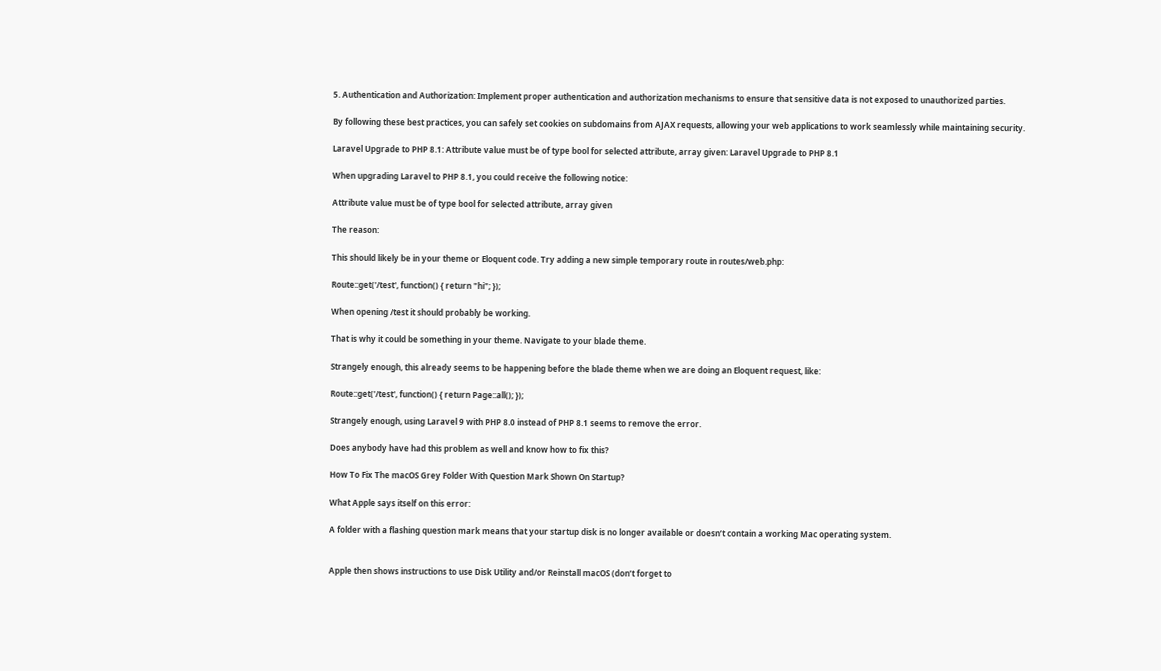5. Authentication and Authorization: Implement proper authentication and authorization mechanisms to ensure that sensitive data is not exposed to unauthorized parties.

By following these best practices, you can safely set cookies on subdomains from AJAX requests, allowing your web applications to work seamlessly while maintaining security.

Laravel Upgrade to PHP 8.1: Attribute value must be of type bool for selected attribute, array given: Laravel Upgrade to PHP 8.1

When upgrading Laravel to PHP 8.1, you could receive the following notice:

Attribute value must be of type bool for selected attribute, array given

The reason:

This should likely be in your theme or Eloquent code. Try adding a new simple temporary route in routes/web.php:

Route::get('/test', function() { return "hi"; });

When opening /test it should probably be working.

That is why it could be something in your theme. Navigate to your blade theme.

Strangely enough, this already seems to be happening before the blade theme when we are doing an Eloquent request, like:

Route::get('/test', function() { return Page::all(); });

Strangely enough, using Laravel 9 with PHP 8.0 instead of PHP 8.1 seems to remove the error.

Does anybody have had this problem as well and know how to fix this?

How To Fix The macOS Grey Folder With Question Mark Shown On Startup?

What Apple says itself on this error:

A folder with a flashing question mark means that your startup disk is no longer available or doesn’t contain a working Mac operating system.


Apple then shows instructions to use Disk Utility and/or Reinstall macOS (don’t forget to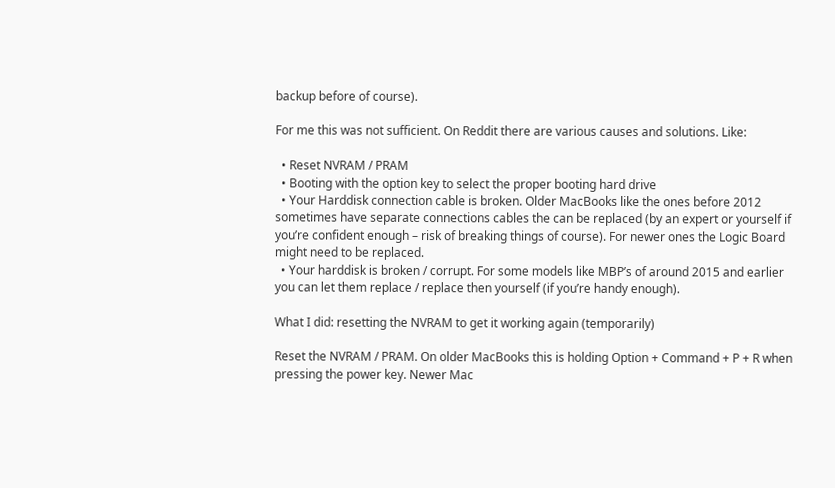backup before of course).

For me this was not sufficient. On Reddit there are various causes and solutions. Like:

  • Reset NVRAM / PRAM
  • Booting with the option key to select the proper booting hard drive
  • Your Harddisk connection cable is broken. Older MacBooks like the ones before 2012 sometimes have separate connections cables the can be replaced (by an expert or yourself if you’re confident enough – risk of breaking things of course). For newer ones the Logic Board might need to be replaced.
  • Your harddisk is broken / corrupt. For some models like MBP’s of around 2015 and earlier you can let them replace / replace then yourself (if you’re handy enough).

What I did: resetting the NVRAM to get it working again (temporarily)

Reset the NVRAM / PRAM. On older MacBooks this is holding Option + Command + P + R when pressing the power key. Newer Mac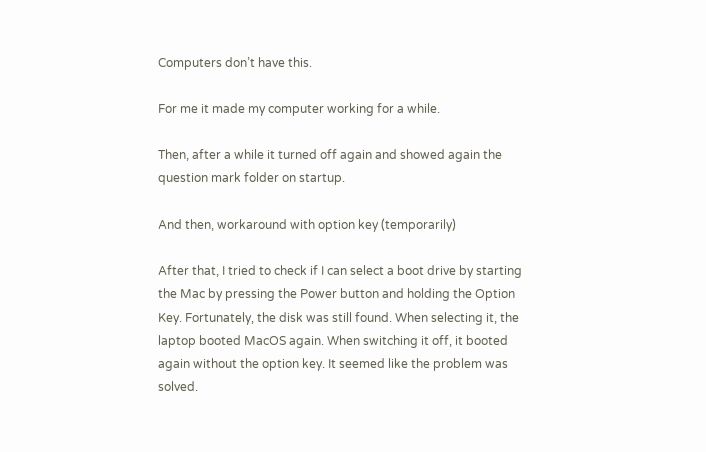Computers don’t have this.

For me it made my computer working for a while.

Then, after a while it turned off again and showed again the question mark folder on startup.

And then, workaround with option key (temporarily)

After that, I tried to check if I can select a boot drive by starting the Mac by pressing the Power button and holding the Option Key. Fortunately, the disk was still found. When selecting it, the laptop booted MacOS again. When switching it off, it booted again without the option key. It seemed like the problem was solved.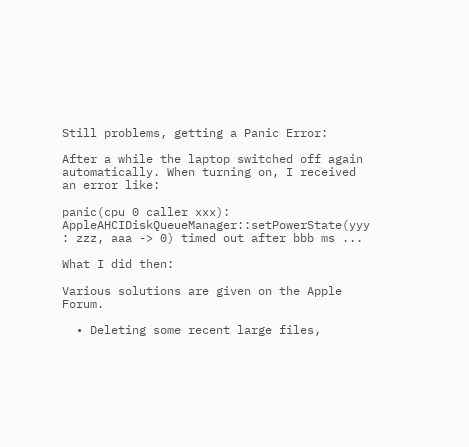Still problems, getting a Panic Error:

After a while the laptop switched off again automatically. When turning on, I received an error like:

panic(cpu 0 caller xxx): AppleAHCIDiskQueueManager::setPowerState(yyy : zzz, aaa -> 0) timed out after bbb ms ...

What I did then:

Various solutions are given on the Apple Forum.

  • Deleting some recent large files,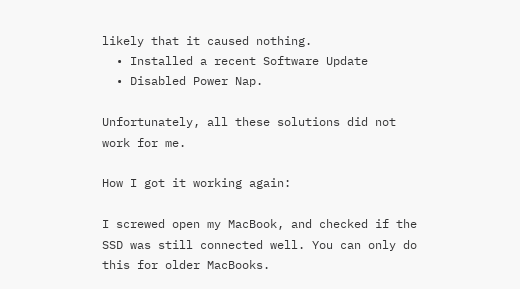likely that it caused nothing.
  • Installed a recent Software Update
  • Disabled Power Nap.

Unfortunately, all these solutions did not work for me.

How I got it working again:

I screwed open my MacBook, and checked if the SSD was still connected well. You can only do this for older MacBooks.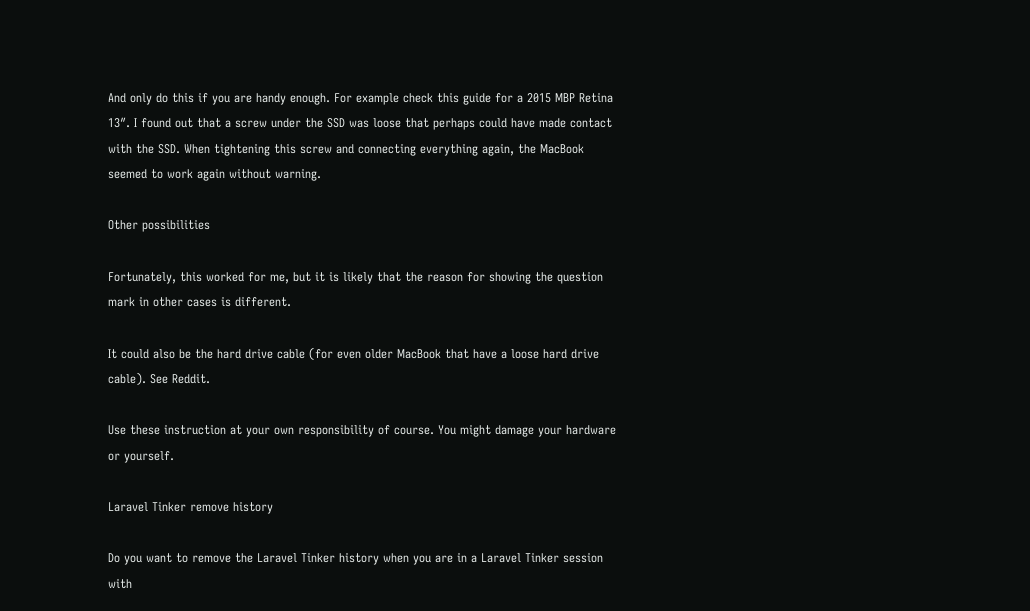And only do this if you are handy enough. For example check this guide for a 2015 MBP Retina 13″. I found out that a screw under the SSD was loose that perhaps could have made contact with the SSD. When tightening this screw and connecting everything again, the MacBook seemed to work again without warning.

Other possibilities

Fortunately, this worked for me, but it is likely that the reason for showing the question mark in other cases is different.

It could also be the hard drive cable (for even older MacBook that have a loose hard drive cable). See Reddit.

Use these instruction at your own responsibility of course. You might damage your hardware or yourself.

Laravel Tinker remove history

Do you want to remove the Laravel Tinker history when you are in a Laravel Tinker session with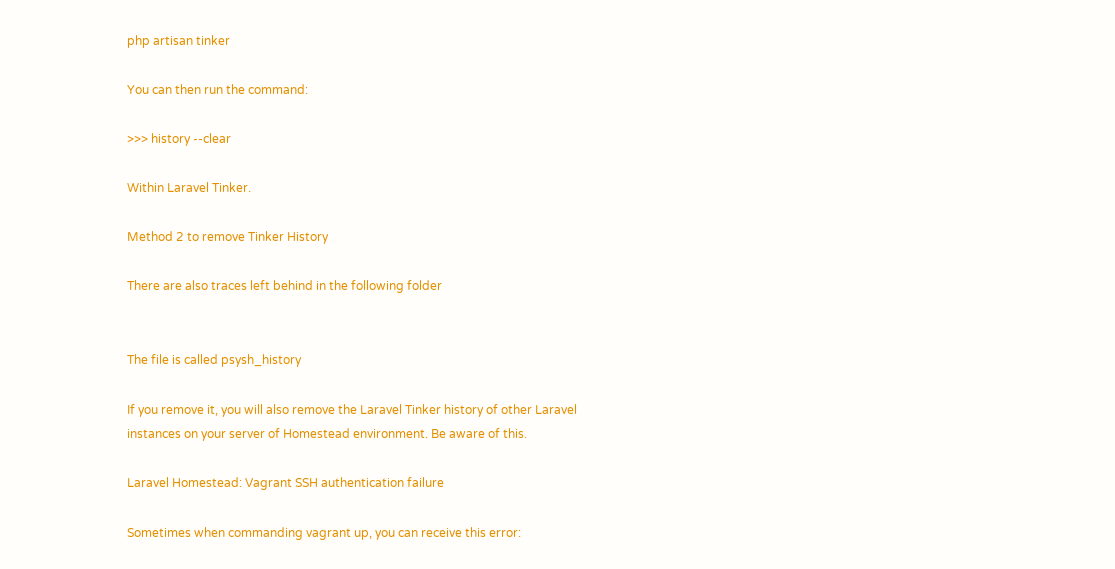php artisan tinker

You can then run the command:

>>> history --clear

Within Laravel Tinker.

Method 2 to remove Tinker History

There are also traces left behind in the following folder


The file is called psysh_history

If you remove it, you will also remove the Laravel Tinker history of other Laravel instances on your server of Homestead environment. Be aware of this.

Laravel Homestead: Vagrant SSH authentication failure

Sometimes when commanding vagrant up, you can receive this error: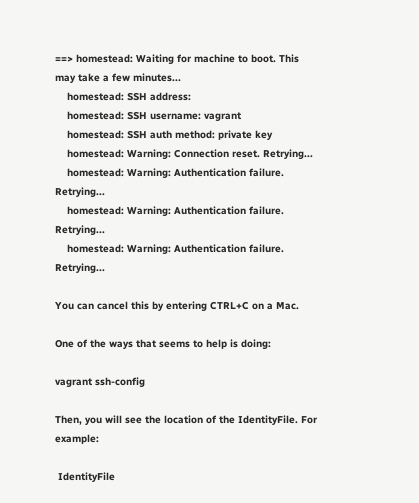==> homestead: Waiting for machine to boot. This may take a few minutes...
    homestead: SSH address:
    homestead: SSH username: vagrant
    homestead: SSH auth method: private key
    homestead: Warning: Connection reset. Retrying...
    homestead: Warning: Authentication failure. Retrying...
    homestead: Warning: Authentication failure. Retrying...
    homestead: Warning: Authentication failure. Retrying...

You can cancel this by entering CTRL+C on a Mac.

One of the ways that seems to help is doing:

vagrant ssh-config

Then, you will see the location of the IdentityFile. For example:

 IdentityFile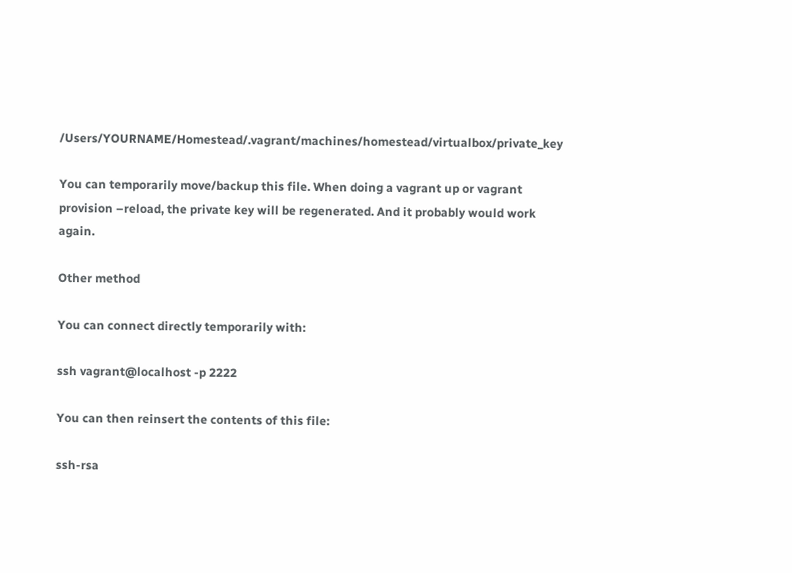/Users/YOURNAME/Homestead/.vagrant/machines/homestead/virtualbox/private_key

You can temporarily move/backup this file. When doing a vagrant up or vagrant provision –reload, the private key will be regenerated. And it probably would work again.

Other method

You can connect directly temporarily with:

ssh vagrant@localhost -p 2222

You can then reinsert the contents of this file:

ssh-rsa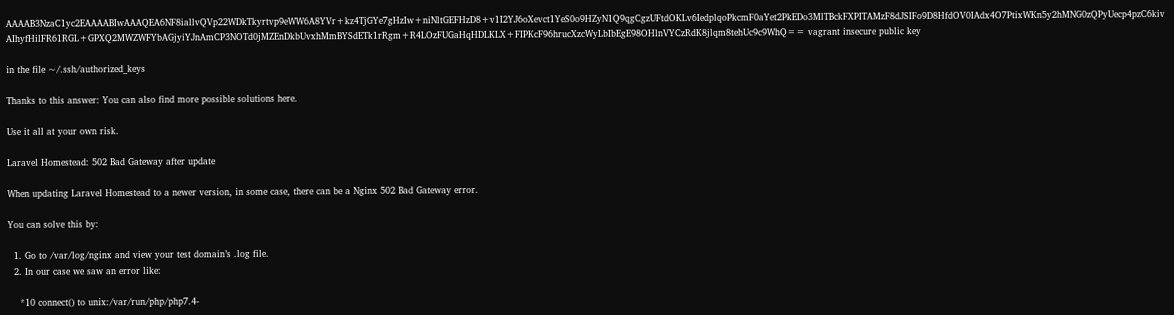AAAAB3NzaC1yc2EAAAABIwAAAQEA6NF8iallvQVp22WDkTkyrtvp9eWW6A8YVr+kz4TjGYe7gHzIw+niNltGEFHzD8+v1I2YJ6oXevct1YeS0o9HZyN1Q9qgCgzUFtdOKLv6IedplqoPkcmF0aYet2PkEDo3MlTBckFXPITAMzF8dJSIFo9D8HfdOV0IAdx4O7PtixWKn5y2hMNG0zQPyUecp4pzC6kivAIhyfHilFR61RGL+GPXQ2MWZWFYbAGjyiYJnAmCP3NOTd0jMZEnDkbUvxhMmBYSdETk1rRgm+R4LOzFUGaHqHDLKLX+FIPKcF96hrucXzcWyLbIbEgE98OHlnVYCzRdK8jlqm8tehUc9c9WhQ== vagrant insecure public key

in the file ~/.ssh/authorized_keys

Thanks to this answer: You can also find more possible solutions here.

Use it all at your own risk.

Laravel Homestead: 502 Bad Gateway after update

When updating Laravel Homestead to a newer version, in some case, there can be a Nginx 502 Bad Gateway error.

You can solve this by:

  1. Go to /var/log/nginx and view your test domain’s .log file.
  2. In our case we saw an error like:

    *10 connect() to unix:/var/run/php/php7.4-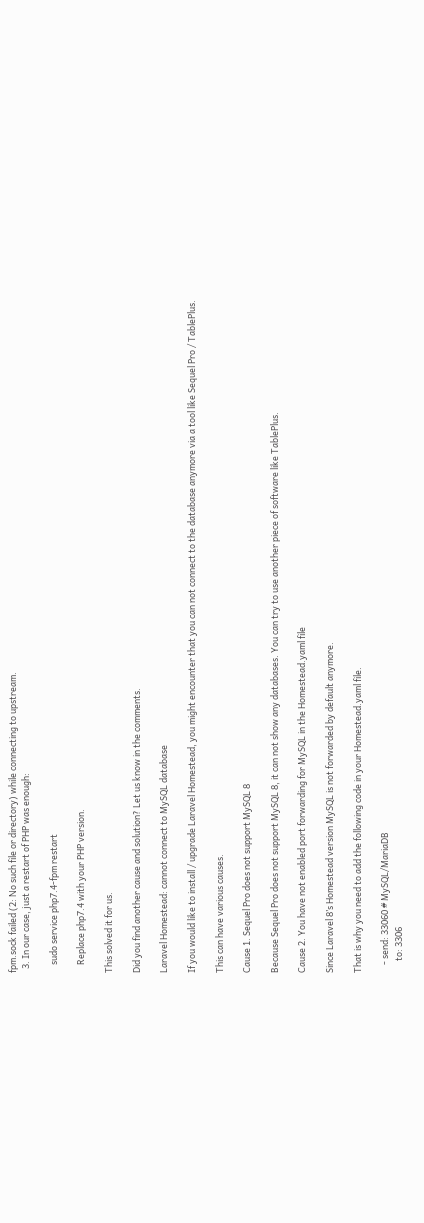fpm.sock failed (2: No such file or directory) while connecting to upstream.
  3. In our case, just a restart of PHP was enough:

    sudo service php7.4-fpm restart

    Replace php7.4 with your PHP version.

This solved it for us.

Did you find another cause and solution? Let us know in the comments.

Laravel Homestead: cannot connect to MySQL database

If you would like to install / upgrade Laravel Homestead, you might encounter that you can not connect to the database anymore via a tool like Sequel Pro / TablePlus.

This can have various causes.

Cause 1. Sequel Pro does not support MySQL 8

Because Sequel Pro does not support MySQL 8, it can not show any databases. You can try to use another piece of software like TablePlus.

Cause 2. You have not enabled port forwarding for MySQL in the Homestead.yaml file

Since Laravel 8’s Homestead version MySQL is not forwarded by default anymore.

That is why you need to add the following code in your Homestead.yaml file.

    - send: 33060 # MySQL/MariaDB
      to: 3306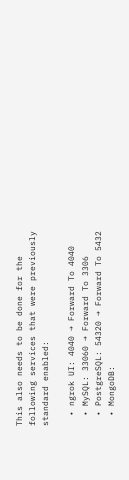This also needs to be done for the following services that were previously standard enabled:

  • ngrok UI: 4040 → Forward To 4040
  • MySQL: 33060 → Forward To 3306
  • PostgreSQL: 54320 → Forward To 5432
  • MongoDB: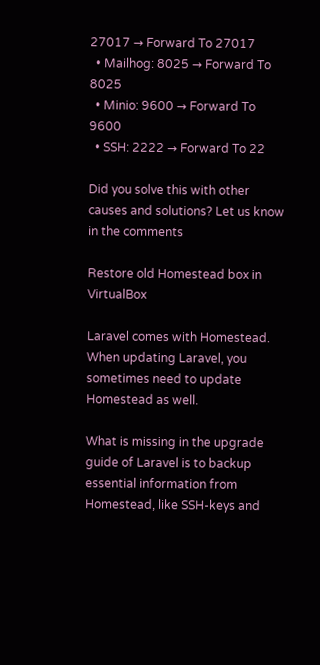27017 → Forward To 27017
  • Mailhog: 8025 → Forward To 8025
  • Minio: 9600 → Forward To 9600
  • SSH: 2222 → Forward To 22

Did you solve this with other causes and solutions? Let us know in the comments

Restore old Homestead box in VirtualBox

Laravel comes with Homestead. When updating Laravel, you sometimes need to update Homestead as well.

What is missing in the upgrade guide of Laravel is to backup essential information from Homestead, like SSH-keys and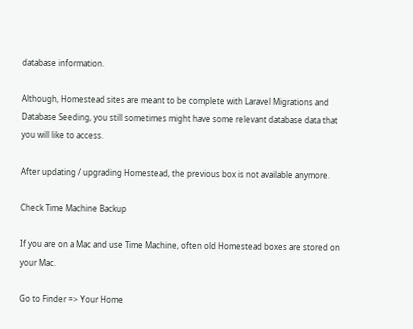database information.

Although, Homestead sites are meant to be complete with Laravel Migrations and Database Seeding, you still sometimes might have some relevant database data that you will like to access.

After updating / upgrading Homestead, the previous box is not available anymore.

Check Time Machine Backup

If you are on a Mac and use Time Machine, often old Homestead boxes are stored on your Mac.

Go to Finder => Your Home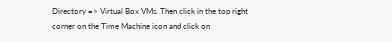Directory => Virtual Box VMs. Then click in the top right corner on the Time Machine icon and click on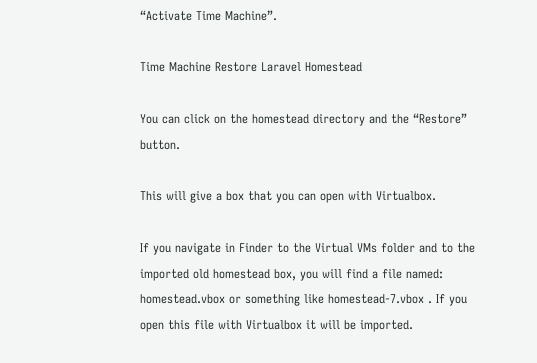“Activate Time Machine”.

Time Machine Restore Laravel Homestead

You can click on the homestead directory and the “Restore” button.

This will give a box that you can open with Virtualbox.

If you navigate in Finder to the Virtual VMs folder and to the imported old homestead box, you will find a file named: homestead.vbox or something like homestead-7.vbox . If you open this file with Virtualbox it will be imported.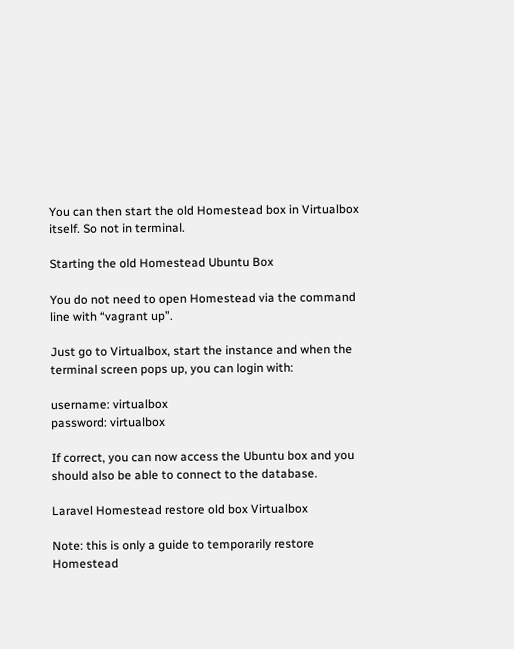You can then start the old Homestead box in Virtualbox itself. So not in terminal.

Starting the old Homestead Ubuntu Box

You do not need to open Homestead via the command line with “vagrant up”.

Just go to Virtualbox, start the instance and when the terminal screen pops up, you can login with:

username: virtualbox
password: virtualbox

If correct, you can now access the Ubuntu box and you should also be able to connect to the database.

Laravel Homestead restore old box Virtualbox

Note: this is only a guide to temporarily restore Homestead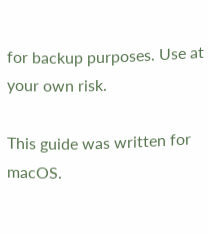for backup purposes. Use at your own risk.

This guide was written for macOS.